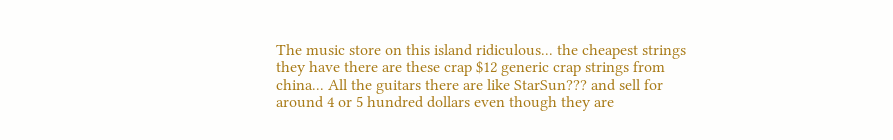The music store on this island ridiculous... the cheapest strings they have there are these crap $12 generic crap strings from china... All the guitars there are like StarSun??? and sell for around 4 or 5 hundred dollars even though they are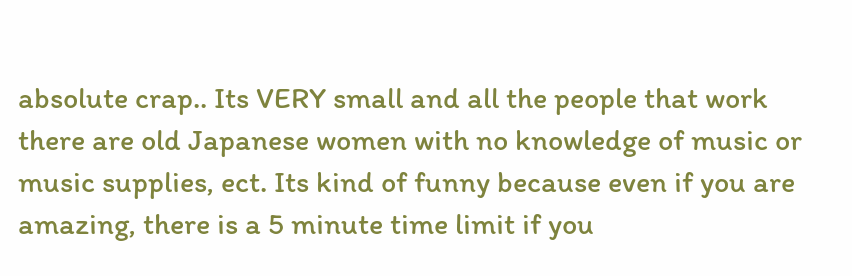absolute crap.. Its VERY small and all the people that work there are old Japanese women with no knowledge of music or music supplies, ect. Its kind of funny because even if you are amazing, there is a 5 minute time limit if you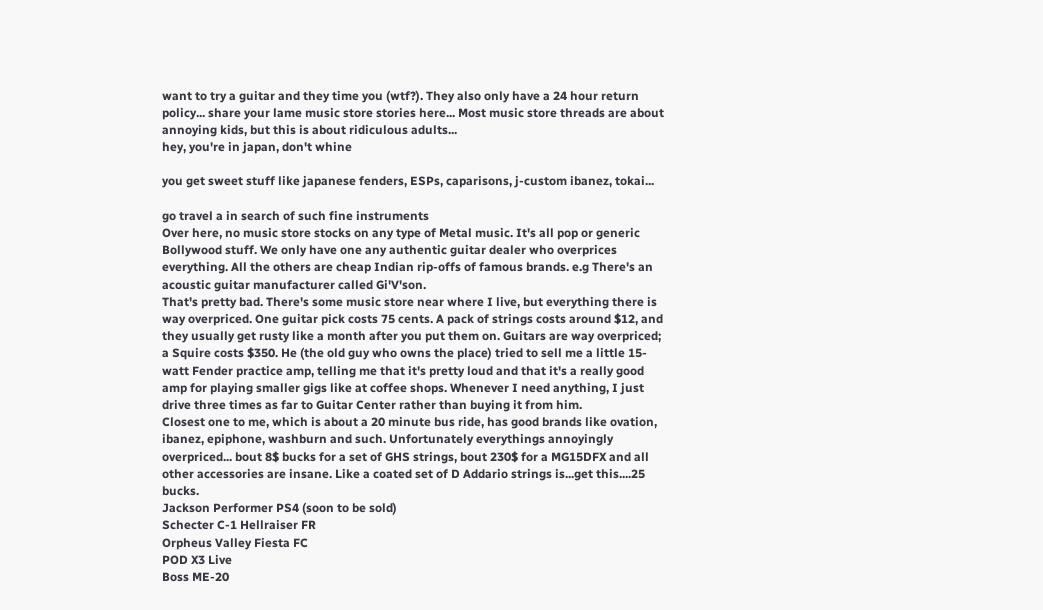want to try a guitar and they time you (wtf?). They also only have a 24 hour return policy... share your lame music store stories here... Most music store threads are about annoying kids, but this is about ridiculous adults...
hey, you're in japan, don't whine

you get sweet stuff like japanese fenders, ESPs, caparisons, j-custom ibanez, tokai...

go travel a in search of such fine instruments
Over here, no music store stocks on any type of Metal music. It's all pop or generic Bollywood stuff. We only have one any authentic guitar dealer who overprices everything. All the others are cheap Indian rip-offs of famous brands. e.g There's an acoustic guitar manufacturer called Gi'V'son.
That's pretty bad. There's some music store near where I live, but everything there is way overpriced. One guitar pick costs 75 cents. A pack of strings costs around $12, and they usually get rusty like a month after you put them on. Guitars are way overpriced; a Squire costs $350. He (the old guy who owns the place) tried to sell me a little 15-watt Fender practice amp, telling me that it's pretty loud and that it's a really good amp for playing smaller gigs like at coffee shops. Whenever I need anything, I just drive three times as far to Guitar Center rather than buying it from him.
Closest one to me, which is about a 20 minute bus ride, has good brands like ovation, ibanez, epiphone, washburn and such. Unfortunately everythings annoyingly overpriced... bout 8$ bucks for a set of GHS strings, bout 230$ for a MG15DFX and all other accessories are insane. Like a coated set of D Addario strings is...get this....25 bucks.
Jackson Performer PS4 (soon to be sold)
Schecter C-1 Hellraiser FR
Orpheus Valley Fiesta FC
POD X3 Live
Boss ME-20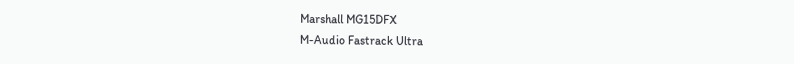Marshall MG15DFX
M-Audio Fastrack Ultra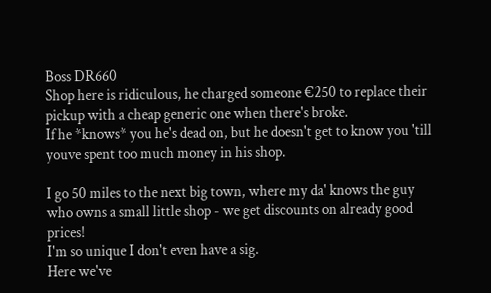Boss DR660
Shop here is ridiculous, he charged someone €250 to replace their pickup with a cheap generic one when there's broke.
If he *knows* you he's dead on, but he doesn't get to know you 'till youve spent too much money in his shop.

I go 50 miles to the next big town, where my da' knows the guy who owns a small little shop - we get discounts on already good prices!
I'm so unique I don't even have a sig.
Here we've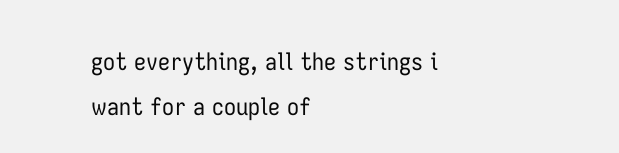got everything, all the strings i want for a couple of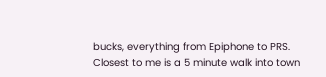bucks, everything from Epiphone to PRS.
Closest to me is a 5 minute walk into town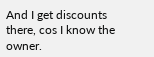And I get discounts there, cos I know the owner.